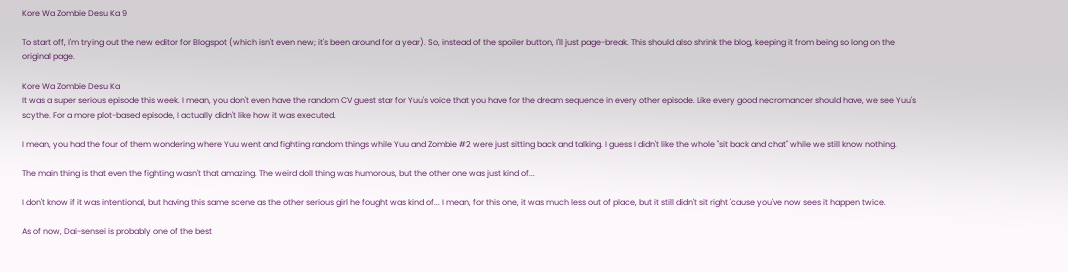Kore Wa Zombie Desu Ka 9

To start off, I'm trying out the new editor for Blogspot (which isn't even new; it's been around for a year). So, instead of the spoiler button, I'll just page-break. This should also shrink the blog, keeping it from being so long on the original page.

Kore Wa Zombie Desu Ka
It was a super serious episode this week. I mean, you don't even have the random CV guest star for Yuu's voice that you have for the dream sequence in every other episode. Like every good necromancer should have, we see Yuu's scythe. For a more plot-based episode, I actually didn't like how it was executed.

I mean, you had the four of them wondering where Yuu went and fighting random things while Yuu and Zombie #2 were just sitting back and talking. I guess I didn't like the whole "sit back and chat" while we still know nothing.

The main thing is that even the fighting wasn't that amazing. The weird doll thing was humorous, but the other one was just kind of...

I don't know if it was intentional, but having this same scene as the other serious girl he fought was kind of... I mean, for this one, it was much less out of place, but it still didn't sit right 'cause you've now sees it happen twice.

As of now, Dai-sensei is probably one of the best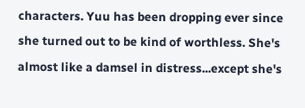characters. Yuu has been dropping ever since she turned out to be kind of worthless. She's almost like a damsel in distress...except she's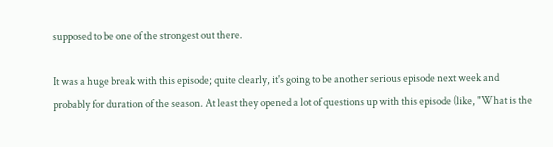supposed to be one of the strongest out there.

It was a huge break with this episode; quite clearly, it's going to be another serious episode next week and probably for duration of the season. At least they opened a lot of questions up with this episode (like, "What is the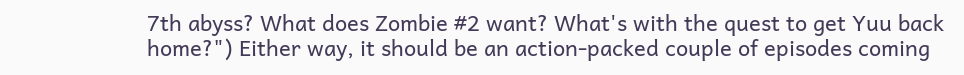7th abyss? What does Zombie #2 want? What's with the quest to get Yuu back home?") Either way, it should be an action-packed couple of episodes coming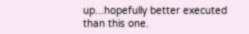up...hopefully better executed than this one.